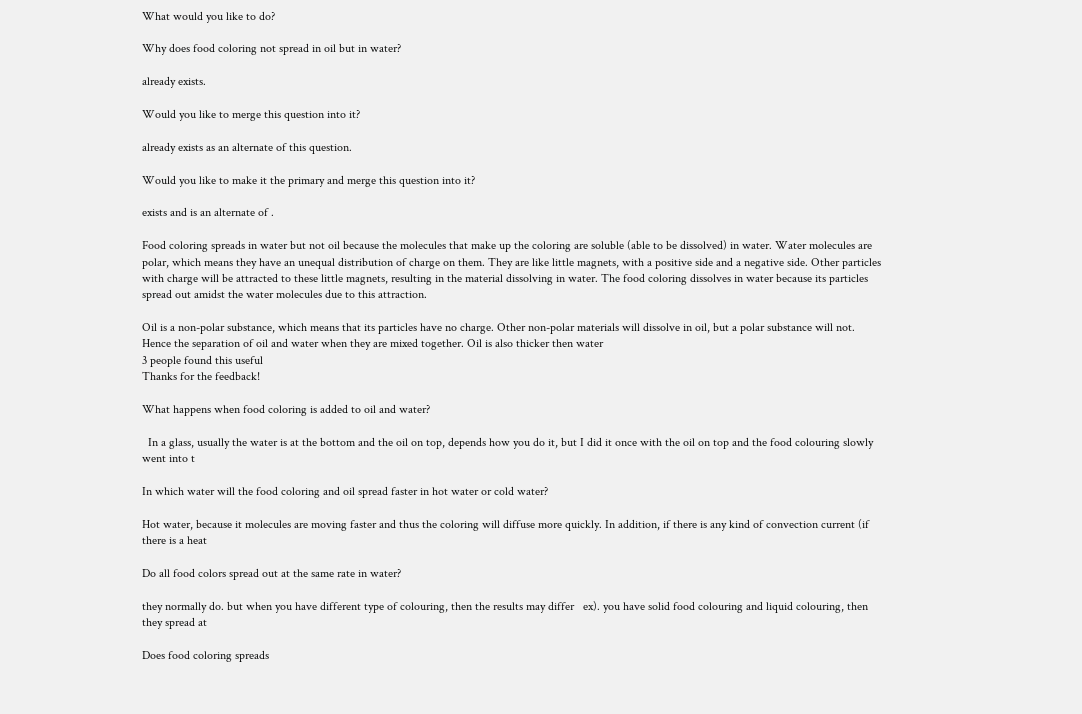What would you like to do?

Why does food coloring not spread in oil but in water?

already exists.

Would you like to merge this question into it?

already exists as an alternate of this question.

Would you like to make it the primary and merge this question into it?

exists and is an alternate of .

Food coloring spreads in water but not oil because the molecules that make up the coloring are soluble (able to be dissolved) in water. Water molecules are polar, which means they have an unequal distribution of charge on them. They are like little magnets, with a positive side and a negative side. Other particles with charge will be attracted to these little magnets, resulting in the material dissolving in water. The food coloring dissolves in water because its particles spread out amidst the water molecules due to this attraction.

Oil is a non-polar substance, which means that its particles have no charge. Other non-polar materials will dissolve in oil, but a polar substance will not. Hence the separation of oil and water when they are mixed together. Oil is also thicker then water
3 people found this useful
Thanks for the feedback!

What happens when food coloring is added to oil and water?

  In a glass, usually the water is at the bottom and the oil on top, depends how you do it, but I did it once with the oil on top and the food colouring slowly went into t

In which water will the food coloring and oil spread faster in hot water or cold water?

Hot water, because it molecules are moving faster and thus the coloring will diffuse more quickly. In addition, if there is any kind of convection current (if there is a heat

Do all food colors spread out at the same rate in water?

they normally do. but when you have different type of colouring, then the results may differ   ex). you have solid food colouring and liquid colouring, then they spread at

Does food coloring spreads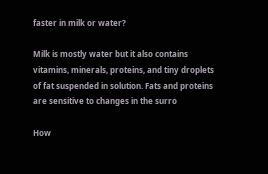faster in milk or water?

Milk is mostly water but it also contains vitamins, minerals, proteins, and tiny droplets of fat suspended in solution. Fats and proteins are sensitive to changes in the surro

How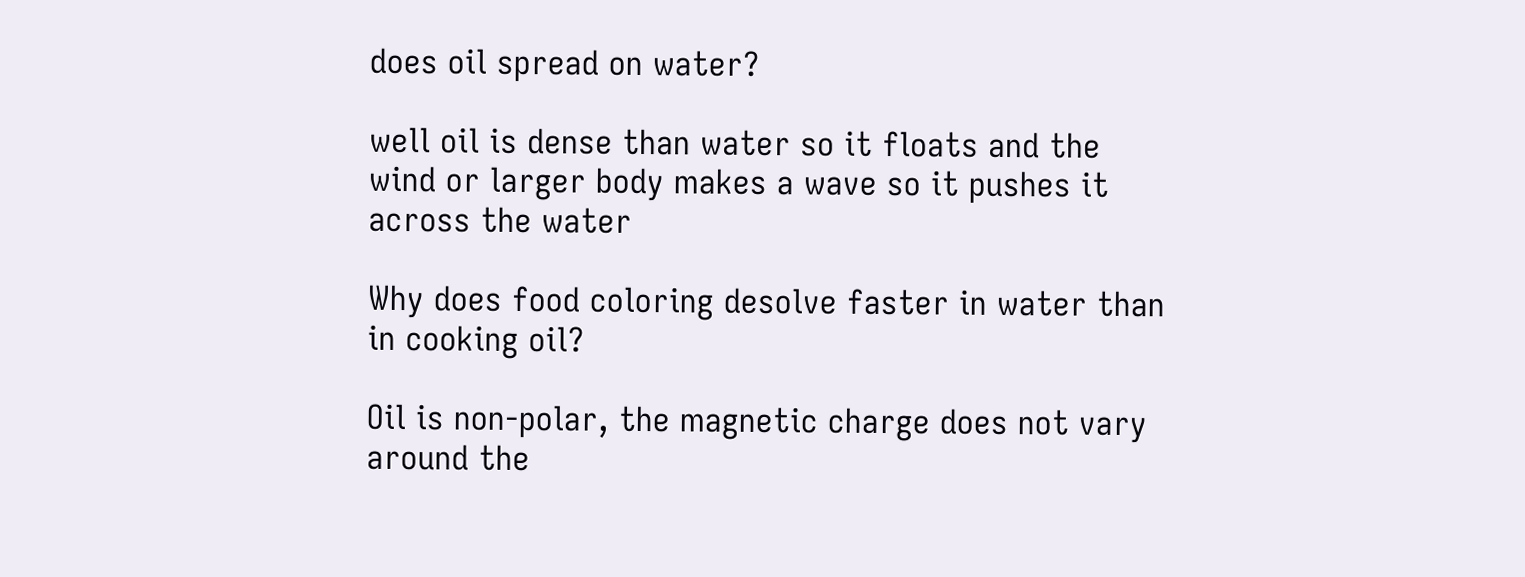does oil spread on water?

well oil is dense than water so it floats and the wind or larger body makes a wave so it pushes it across the water

Why does food coloring desolve faster in water than in cooking oil?

Oil is non-polar, the magnetic charge does not vary around the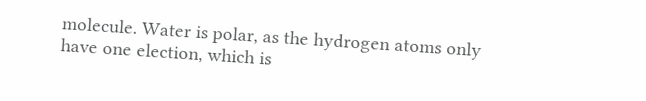molecule. Water is polar, as the hydrogen atoms only have one election, which is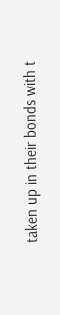taken up in their bonds with t